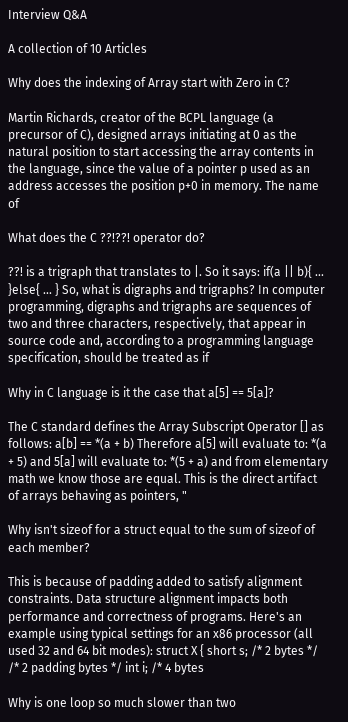Interview Q&A

A collection of 10 Articles

Why does the indexing of Array start with Zero in C?

Martin Richards, creator of the BCPL language (a precursor of C), designed arrays initiating at 0 as the natural position to start accessing the array contents in the language, since the value of a pointer p used as an address accesses the position p+0 in memory. The name of

What does the C ??!??! operator do?

??! is a trigraph that translates to |. So it says: if(a || b){ ... }else{ ... } So, what is digraphs and trigraphs? In computer programming, digraphs and trigraphs are sequences of two and three characters, respectively, that appear in source code and, according to a programming language specification, should be treated as if

Why in C language is it the case that a[5] == 5[a]?

The C standard defines the Array Subscript Operator [] as follows: a[b] == *(a + b) Therefore a[5] will evaluate to: *(a + 5) and 5[a] will evaluate to: *(5 + a) and from elementary math we know those are equal. This is the direct artifact of arrays behaving as pointers, "

Why isn't sizeof for a struct equal to the sum of sizeof of each member?

This is because of padding added to satisfy alignment constraints. Data structure alignment impacts both performance and correctness of programs. Here's an example using typical settings for an x86 processor (all used 32 and 64 bit modes): struct X { short s; /* 2 bytes */ /* 2 padding bytes */ int i; /* 4 bytes

Why is one loop so much slower than two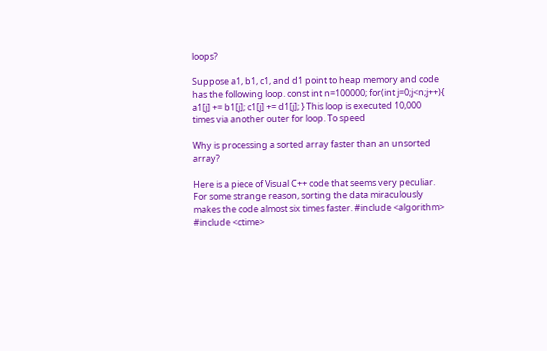loops?

Suppose a1, b1, c1, and d1 point to heap memory and code has the following loop. const int n=100000; for(int j=0;j<n;j++){ a1[j] += b1[j]; c1[j] += d1[j]; } This loop is executed 10,000 times via another outer for loop. To speed

Why is processing a sorted array faster than an unsorted array?

Here is a piece of Visual C++ code that seems very peculiar. For some strange reason, sorting the data miraculously makes the code almost six times faster. #include <algorithm> #include <ctime>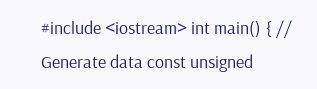#include <iostream> int main() { // Generate data const unsigned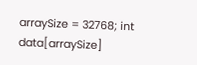arraySize = 32768; int data[arraySize]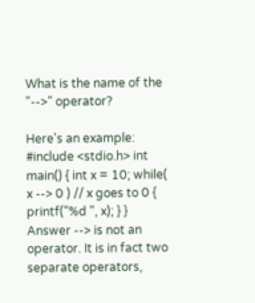What is the name of the "-->" operator?

Here's an example: #include <stdio.h> int main() { int x = 10; while( x --> 0 ) // x goes to 0 { printf("%d ", x); } } Answer --> is not an operator. It is in fact two separate operators,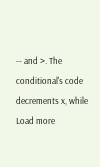-- and >. The conditional's code decrements x, while
Load more